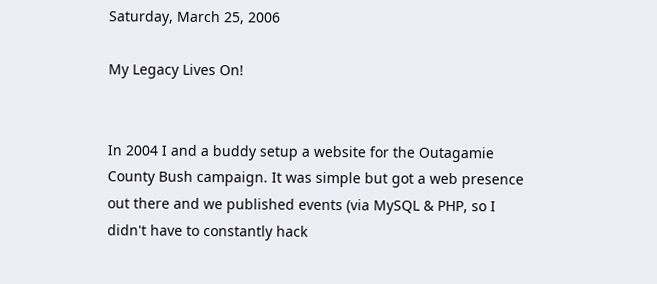Saturday, March 25, 2006

My Legacy Lives On!


In 2004 I and a buddy setup a website for the Outagamie County Bush campaign. It was simple but got a web presence out there and we published events (via MySQL & PHP, so I didn't have to constantly hack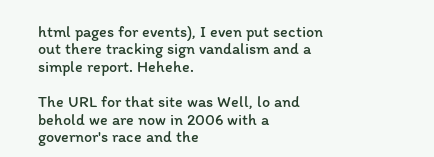html pages for events), I even put section out there tracking sign vandalism and a simple report. Hehehe.

The URL for that site was Well, lo and behold we are now in 2006 with a governor's race and the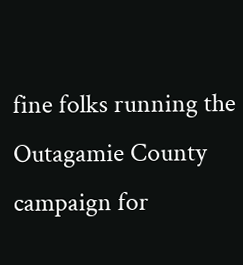fine folks running the Outagamie County campaign for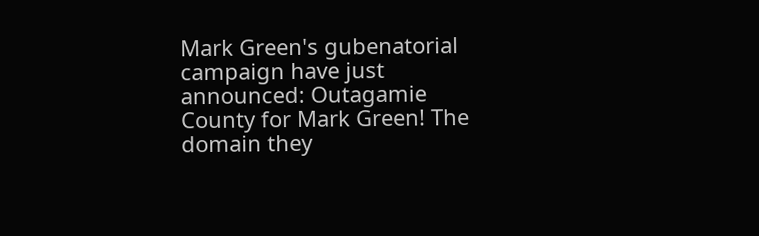Mark Green's gubenatorial campaign have just announced: Outagamie County for Mark Green! The domain they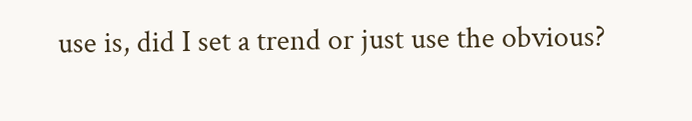use is, did I set a trend or just use the obvious?